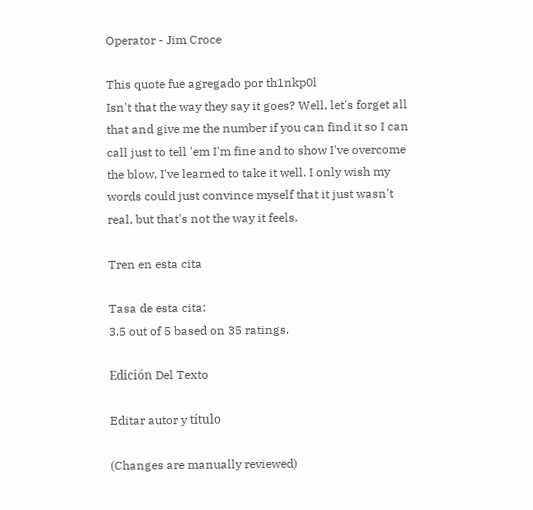Operator - Jim Croce

This quote fue agregado por th1nkp0l
Isn't that the way they say it goes? Well, let's forget all that and give me the number if you can find it so I can call just to tell 'em I'm fine and to show I've overcome the blow, I've learned to take it well. I only wish my words could just convince myself that it just wasn't real, but that's not the way it feels.

Tren en esta cita

Tasa de esta cita:
3.5 out of 5 based on 35 ratings.

Edición Del Texto

Editar autor y título

(Changes are manually reviewed)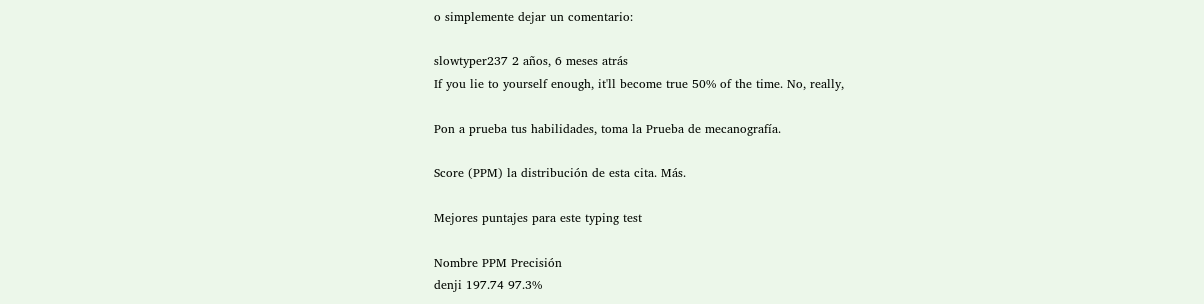o simplemente dejar un comentario:

slowtyper237 2 años, 6 meses atrás
If you lie to yourself enough, it'll become true 50% of the time. No, really,

Pon a prueba tus habilidades, toma la Prueba de mecanografía.

Score (PPM) la distribución de esta cita. Más.

Mejores puntajes para este typing test

Nombre PPM Precisión
denji 197.74 97.3%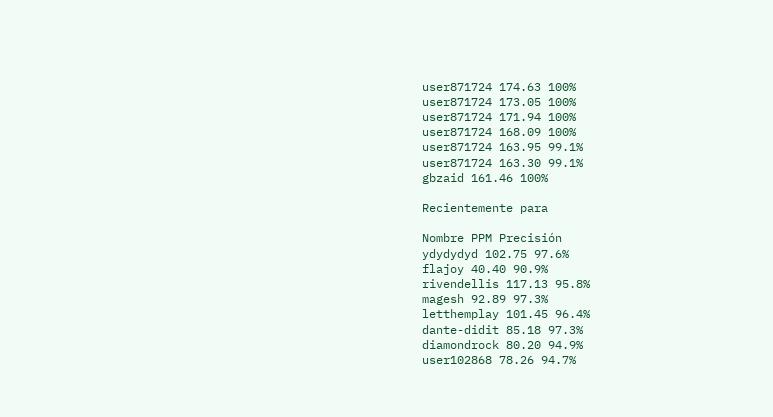user871724 174.63 100%
user871724 173.05 100%
user871724 171.94 100%
user871724 168.09 100%
user871724 163.95 99.1%
user871724 163.30 99.1%
gbzaid 161.46 100%

Recientemente para

Nombre PPM Precisión
ydydydyd 102.75 97.6%
flajoy 40.40 90.9%
rivendellis 117.13 95.8%
magesh 92.89 97.3%
letthemplay 101.45 96.4%
dante-didit 85.18 97.3%
diamondrock 80.20 94.9%
user102868 78.26 94.7%